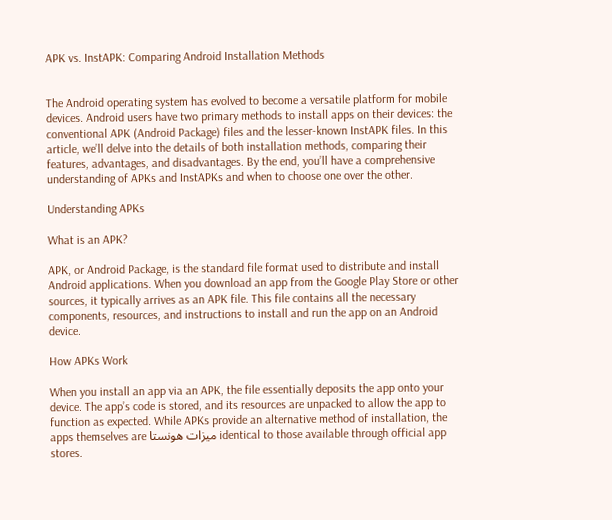APK vs. InstAPK: Comparing Android Installation Methods


The Android operating system has evolved to become a versatile platform for mobile devices. Android users have two primary methods to install apps on their devices: the conventional APK (Android Package) files and the lesser-known InstAPK files. In this article, we’ll delve into the details of both installation methods, comparing their features, advantages, and disadvantages. By the end, you’ll have a comprehensive understanding of APKs and InstAPKs and when to choose one over the other.

Understanding APKs

What is an APK?

APK, or Android Package, is the standard file format used to distribute and install Android applications. When you download an app from the Google Play Store or other sources, it typically arrives as an APK file. This file contains all the necessary components, resources, and instructions to install and run the app on an Android device.

How APKs Work

When you install an app via an APK, the file essentially deposits the app onto your device. The app’s code is stored, and its resources are unpacked to allow the app to function as expected. While APKs provide an alternative method of installation, the apps themselves are ميزات هونستا identical to those available through official app stores.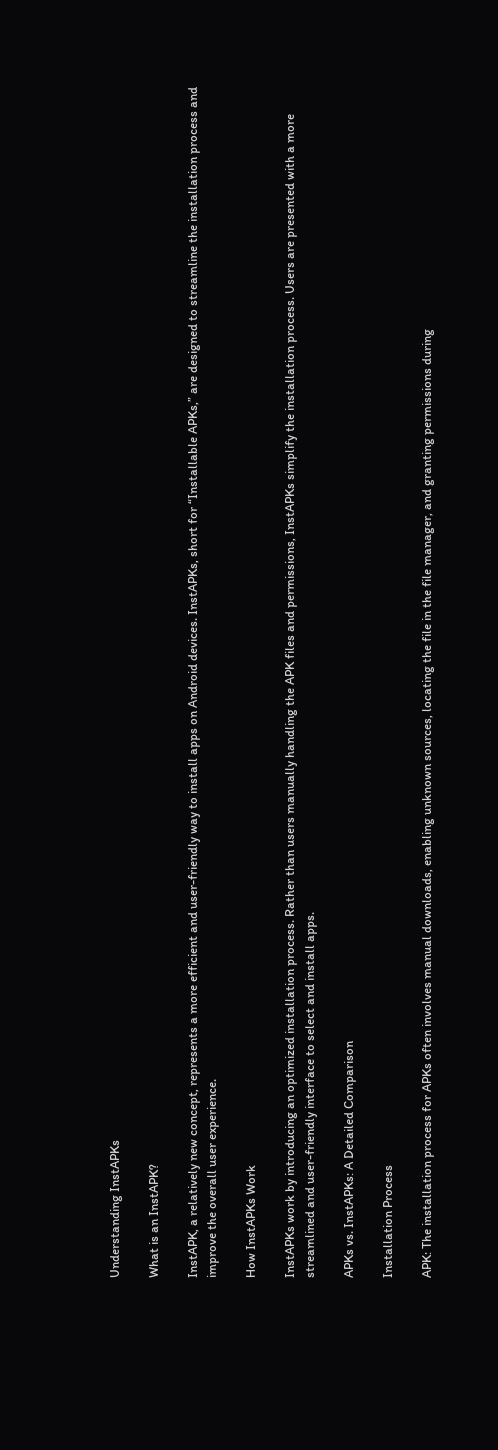Understanding InstAPKs

What is an InstAPK?

InstAPK, a relatively new concept, represents a more efficient and user-friendly way to install apps on Android devices. InstAPKs, short for “Installable APKs,” are designed to streamline the installation process and improve the overall user experience.

How InstAPKs Work

InstAPKs work by introducing an optimized installation process. Rather than users manually handling the APK files and permissions, InstAPKs simplify the installation process. Users are presented with a more streamlined and user-friendly interface to select and install apps.

APKs vs. InstAPKs: A Detailed Comparison

Installation Process

APK: The installation process for APKs often involves manual downloads, enabling unknown sources, locating the file in the file manager, and granting permissions during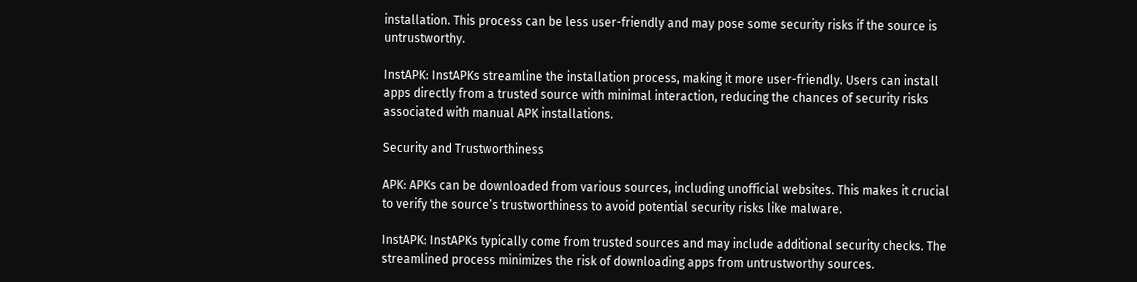installation. This process can be less user-friendly and may pose some security risks if the source is untrustworthy.

InstAPK: InstAPKs streamline the installation process, making it more user-friendly. Users can install apps directly from a trusted source with minimal interaction, reducing the chances of security risks associated with manual APK installations.

Security and Trustworthiness

APK: APKs can be downloaded from various sources, including unofficial websites. This makes it crucial to verify the source’s trustworthiness to avoid potential security risks like malware.

InstAPK: InstAPKs typically come from trusted sources and may include additional security checks. The streamlined process minimizes the risk of downloading apps from untrustworthy sources.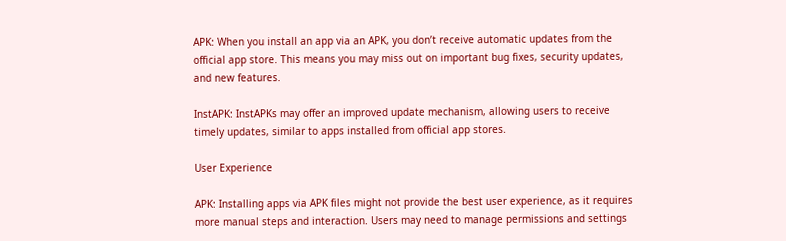APK: When you install an app via an APK, you don’t receive automatic updates from the official app store. This means you may miss out on important bug fixes, security updates, and new features.

InstAPK: InstAPKs may offer an improved update mechanism, allowing users to receive timely updates, similar to apps installed from official app stores.

User Experience

APK: Installing apps via APK files might not provide the best user experience, as it requires more manual steps and interaction. Users may need to manage permissions and settings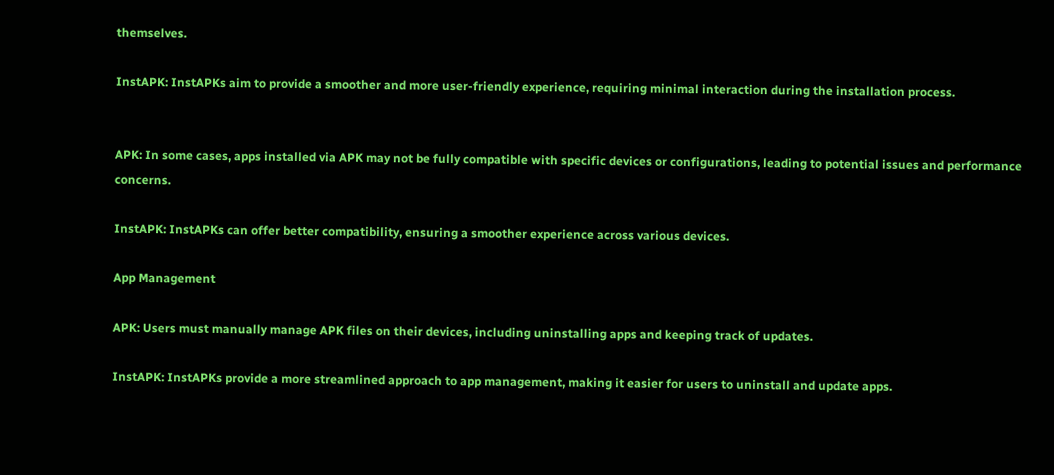themselves.

InstAPK: InstAPKs aim to provide a smoother and more user-friendly experience, requiring minimal interaction during the installation process.


APK: In some cases, apps installed via APK may not be fully compatible with specific devices or configurations, leading to potential issues and performance concerns.

InstAPK: InstAPKs can offer better compatibility, ensuring a smoother experience across various devices.

App Management

APK: Users must manually manage APK files on their devices, including uninstalling apps and keeping track of updates.

InstAPK: InstAPKs provide a more streamlined approach to app management, making it easier for users to uninstall and update apps.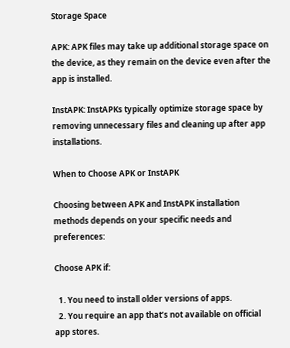Storage Space

APK: APK files may take up additional storage space on the device, as they remain on the device even after the app is installed.

InstAPK: InstAPKs typically optimize storage space by removing unnecessary files and cleaning up after app installations.

When to Choose APK or InstAPK

Choosing between APK and InstAPK installation methods depends on your specific needs and preferences:

Choose APK if:

  1. You need to install older versions of apps.
  2. You require an app that’s not available on official app stores.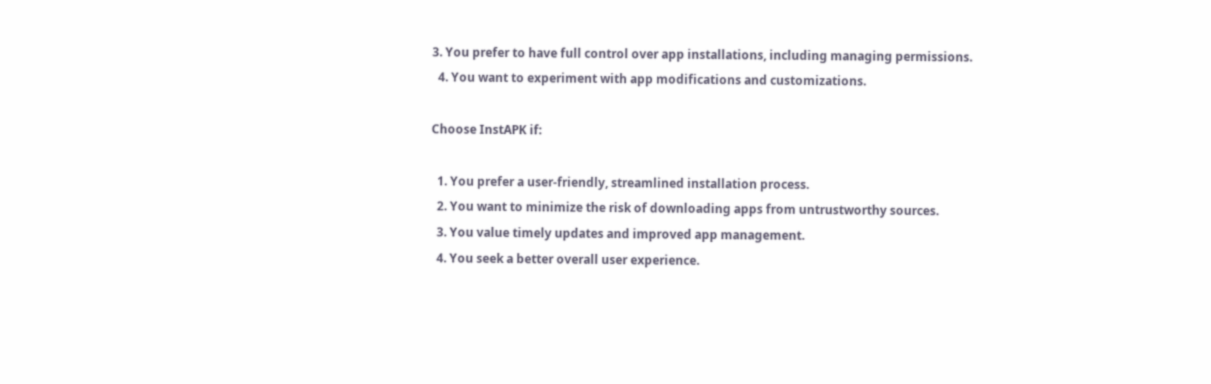3. You prefer to have full control over app installations, including managing permissions.
  4. You want to experiment with app modifications and customizations.

Choose InstAPK if:

  1. You prefer a user-friendly, streamlined installation process.
  2. You want to minimize the risk of downloading apps from untrustworthy sources.
  3. You value timely updates and improved app management.
  4. You seek a better overall user experience.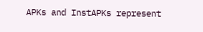APKs and InstAPKs represent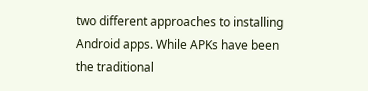two different approaches to installing Android apps. While APKs have been the traditional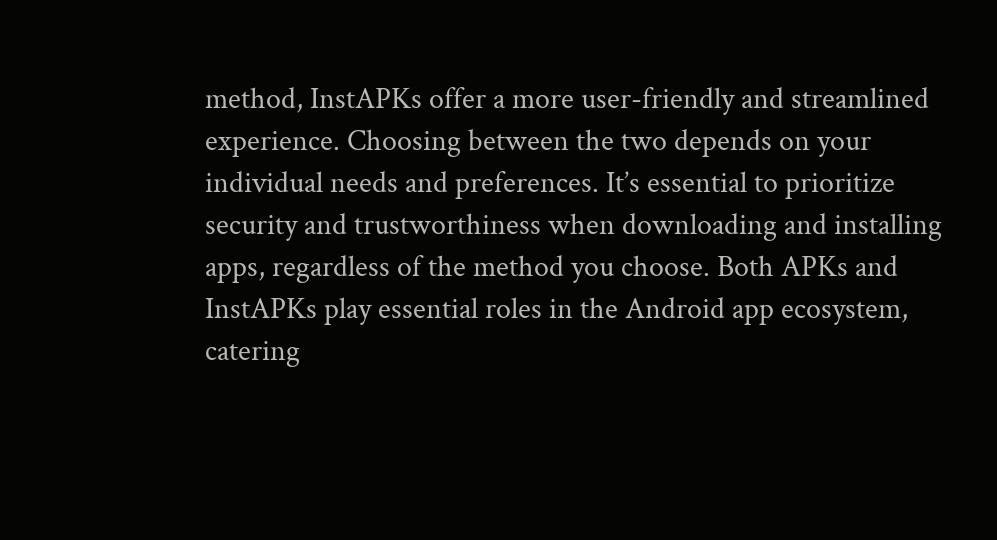method, InstAPKs offer a more user-friendly and streamlined experience. Choosing between the two depends on your individual needs and preferences. It’s essential to prioritize security and trustworthiness when downloading and installing apps, regardless of the method you choose. Both APKs and InstAPKs play essential roles in the Android app ecosystem, catering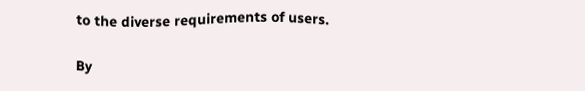to the diverse requirements of users.

By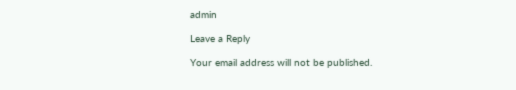admin

Leave a Reply

Your email address will not be published.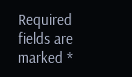Required fields are marked *